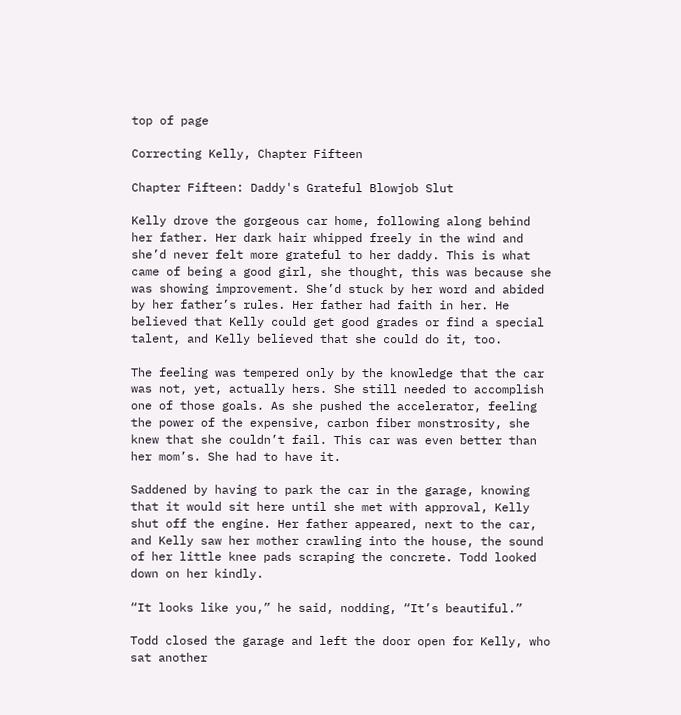top of page

Correcting Kelly, Chapter Fifteen

Chapter Fifteen: Daddy's Grateful Blowjob Slut

Kelly drove the gorgeous car home, following along behind her father. Her dark hair whipped freely in the wind and she’d never felt more grateful to her daddy. This is what came of being a good girl, she thought, this was because she was showing improvement. She’d stuck by her word and abided by her father’s rules. Her father had faith in her. He believed that Kelly could get good grades or find a special talent, and Kelly believed that she could do it, too.

The feeling was tempered only by the knowledge that the car was not, yet, actually hers. She still needed to accomplish one of those goals. As she pushed the accelerator, feeling the power of the expensive, carbon fiber monstrosity, she knew that she couldn’t fail. This car was even better than her mom’s. She had to have it.

Saddened by having to park the car in the garage, knowing that it would sit here until she met with approval, Kelly shut off the engine. Her father appeared, next to the car, and Kelly saw her mother crawling into the house, the sound of her little knee pads scraping the concrete. Todd looked down on her kindly.

“It looks like you,” he said, nodding, “It’s beautiful.”

Todd closed the garage and left the door open for Kelly, who sat another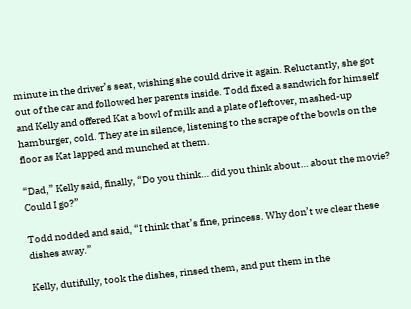minute in the driver’s seat, wishing she could drive it again. Reluctantly, she got out of the car and followed her parents inside. Todd fixed a sandwich for himself and Kelly and offered Kat a bowl of milk and a plate of leftover, mashed-up hamburger, cold. They ate in silence, listening to the scrape of the bowls on the floor as Kat lapped and munched at them.

“Dad,” Kelly said, finally, “Do you think… did you think about… about the movie? Could I go?”

Todd nodded and said, “I think that’s fine, princess. Why don’t we clear these dishes away.”

Kelly, dutifully, took the dishes, rinsed them, and put them in the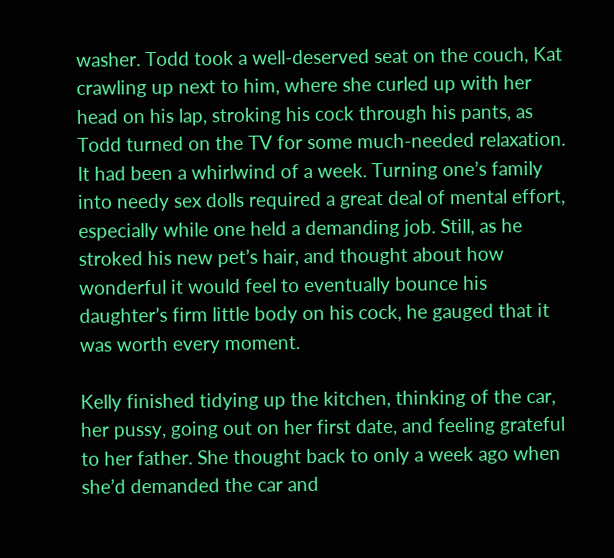washer. Todd took a well-deserved seat on the couch, Kat crawling up next to him, where she curled up with her head on his lap, stroking his cock through his pants, as Todd turned on the TV for some much-needed relaxation. It had been a whirlwind of a week. Turning one’s family into needy sex dolls required a great deal of mental effort, especially while one held a demanding job. Still, as he stroked his new pet’s hair, and thought about how wonderful it would feel to eventually bounce his daughter’s firm little body on his cock, he gauged that it was worth every moment.

Kelly finished tidying up the kitchen, thinking of the car, her pussy, going out on her first date, and feeling grateful to her father. She thought back to only a week ago when she’d demanded the car and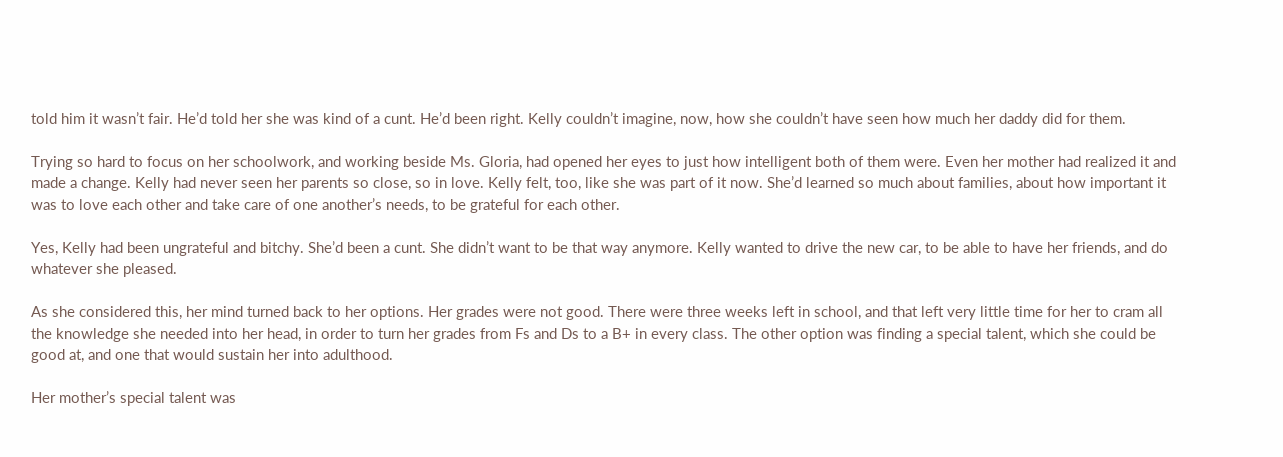told him it wasn’t fair. He’d told her she was kind of a cunt. He’d been right. Kelly couldn’t imagine, now, how she couldn’t have seen how much her daddy did for them.

Trying so hard to focus on her schoolwork, and working beside Ms. Gloria, had opened her eyes to just how intelligent both of them were. Even her mother had realized it and made a change. Kelly had never seen her parents so close, so in love. Kelly felt, too, like she was part of it now. She’d learned so much about families, about how important it was to love each other and take care of one another’s needs, to be grateful for each other.

Yes, Kelly had been ungrateful and bitchy. She’d been a cunt. She didn’t want to be that way anymore. Kelly wanted to drive the new car, to be able to have her friends, and do whatever she pleased.

As she considered this, her mind turned back to her options. Her grades were not good. There were three weeks left in school, and that left very little time for her to cram all the knowledge she needed into her head, in order to turn her grades from Fs and Ds to a B+ in every class. The other option was finding a special talent, which she could be good at, and one that would sustain her into adulthood.

Her mother’s special talent was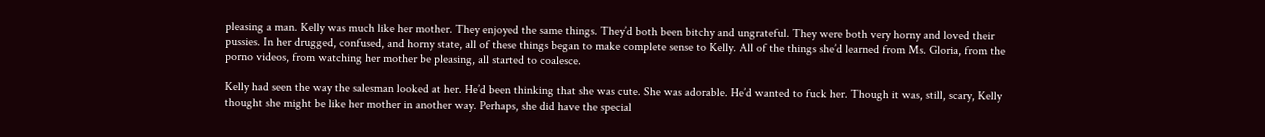pleasing a man. Kelly was much like her mother. They enjoyed the same things. They’d both been bitchy and ungrateful. They were both very horny and loved their pussies. In her drugged, confused, and horny state, all of these things began to make complete sense to Kelly. All of the things she’d learned from Ms. Gloria, from the porno videos, from watching her mother be pleasing, all started to coalesce.

Kelly had seen the way the salesman looked at her. He’d been thinking that she was cute. She was adorable. He’d wanted to fuck her. Though it was, still, scary, Kelly thought she might be like her mother in another way. Perhaps, she did have the special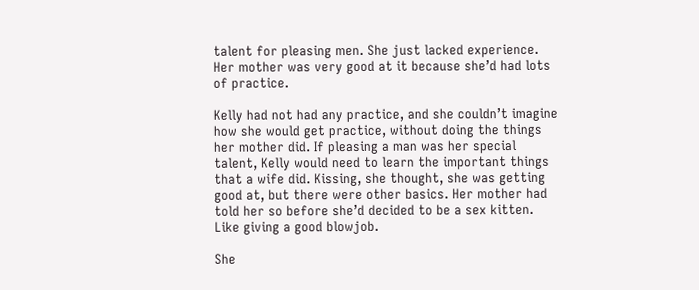talent for pleasing men. She just lacked experience. Her mother was very good at it because she’d had lots of practice.

Kelly had not had any practice, and she couldn’t imagine how she would get practice, without doing the things her mother did. If pleasing a man was her special talent, Kelly would need to learn the important things that a wife did. Kissing, she thought, she was getting good at, but there were other basics. Her mother had told her so before she’d decided to be a sex kitten. Like giving a good blowjob.

She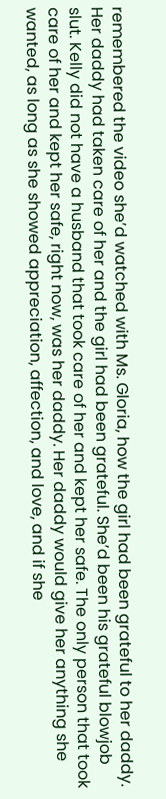remembered the video she’d watched with Ms. Gloria, how the girl had been grateful to her daddy. Her daddy had taken care of her and the girl had been grateful. She’d been his grateful blowjob slut. Kelly did not have a husband that took care of her and kept her safe. The only person that took care of her and kept her safe, right now, was her daddy. Her daddy would give her anything she wanted, as long as she showed appreciation, affection, and love, and if she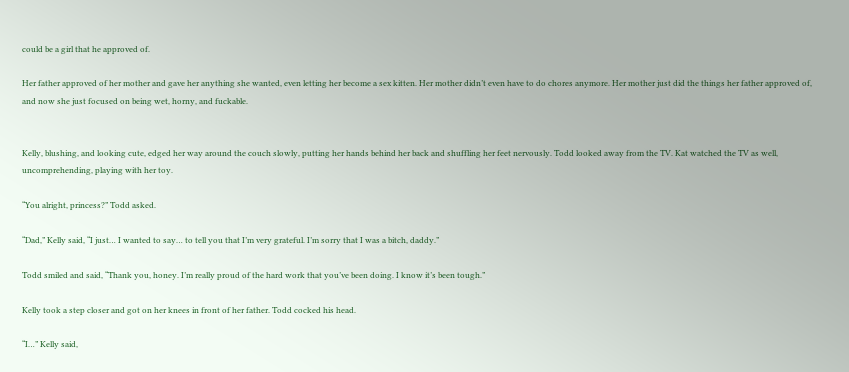could be a girl that he approved of.

Her father approved of her mother and gave her anything she wanted, even letting her become a sex kitten. Her mother didn’t even have to do chores anymore. Her mother just did the things her father approved of, and now she just focused on being wet, horny, and fuckable.


Kelly, blushing, and looking cute, edged her way around the couch slowly, putting her hands behind her back and shuffling her feet nervously. Todd looked away from the TV. Kat watched the TV as well, uncomprehending, playing with her toy.

“You alright, princess?” Todd asked.

“Dad,” Kelly said, “I just… I wanted to say… to tell you that I’m very grateful. I’m sorry that I was a bitch, daddy.”

Todd smiled and said, “Thank you, honey. I’m really proud of the hard work that you’ve been doing. I know it’s been tough.”

Kelly took a step closer and got on her knees in front of her father. Todd cocked his head.

“I…” Kelly said,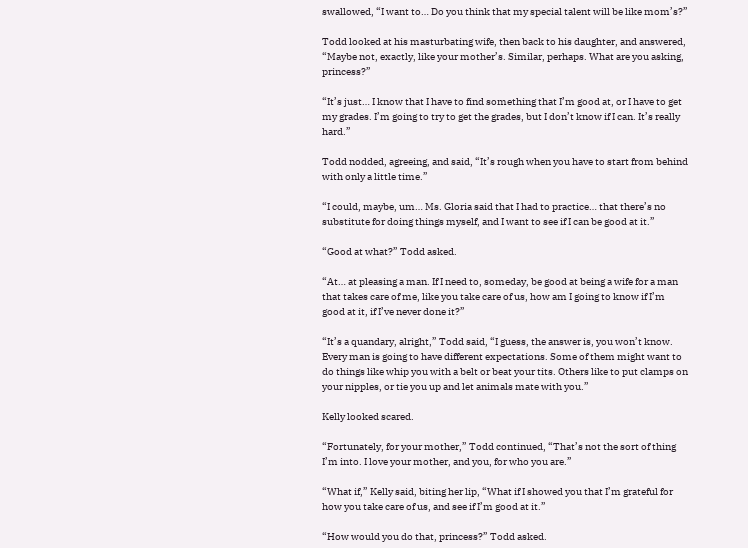swallowed, “I want to… Do you think that my special talent will be like mom’s?”

Todd looked at his masturbating wife, then back to his daughter, and answered, “Maybe not, exactly, like your mother’s. Similar, perhaps. What are you asking, princess?”

“It’s just… I know that I have to find something that I’m good at, or I have to get my grades. I’m going to try to get the grades, but I don’t know if I can. It’s really hard.”

Todd nodded, agreeing, and said, “It’s rough when you have to start from behind with only a little time.”

“I could, maybe, um… Ms. Gloria said that I had to practice… that there’s no substitute for doing things myself, and I want to see if I can be good at it.”

“Good at what?” Todd asked.

“At… at pleasing a man. If I need to, someday, be good at being a wife for a man that takes care of me, like you take care of us, how am I going to know if I’m good at it, if I’ve never done it?”

“It’s a quandary, alright,” Todd said, “I guess, the answer is, you won’t know. Every man is going to have different expectations. Some of them might want to do things like whip you with a belt or beat your tits. Others like to put clamps on your nipples, or tie you up and let animals mate with you.”

Kelly looked scared.

“Fortunately, for your mother,” Todd continued, “That’s not the sort of thing I’m into. I love your mother, and you, for who you are.”

“What if,” Kelly said, biting her lip, “What if I showed you that I’m grateful for how you take care of us, and see if I’m good at it.”

“How would you do that, princess?” Todd asked.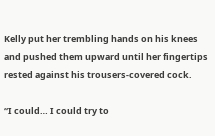Kelly put her trembling hands on his knees and pushed them upward until her fingertips rested against his trousers-covered cock.

“I could… I could try to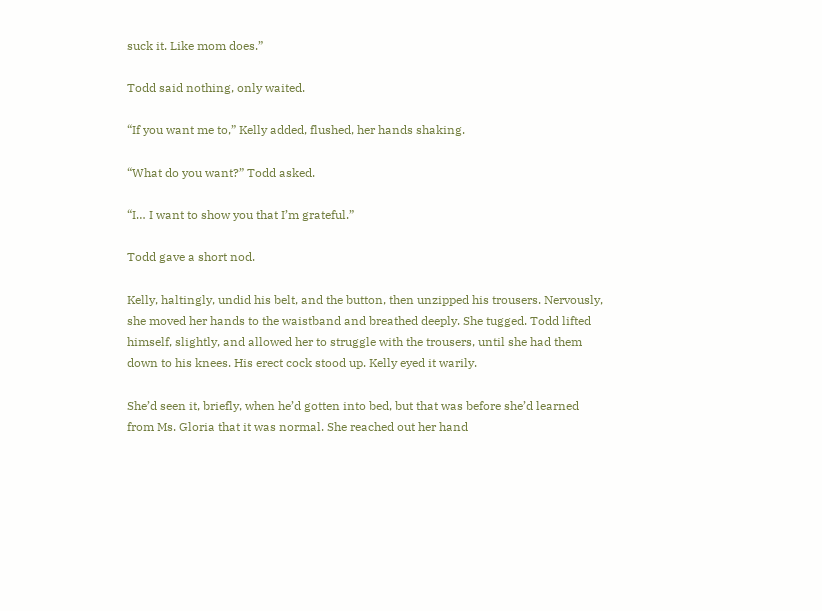suck it. Like mom does.”

Todd said nothing, only waited.

“If you want me to,” Kelly added, flushed, her hands shaking.

“What do you want?” Todd asked.

“I… I want to show you that I’m grateful.”

Todd gave a short nod.

Kelly, haltingly, undid his belt, and the button, then unzipped his trousers. Nervously, she moved her hands to the waistband and breathed deeply. She tugged. Todd lifted himself, slightly, and allowed her to struggle with the trousers, until she had them down to his knees. His erect cock stood up. Kelly eyed it warily.

She’d seen it, briefly, when he’d gotten into bed, but that was before she’d learned from Ms. Gloria that it was normal. She reached out her hand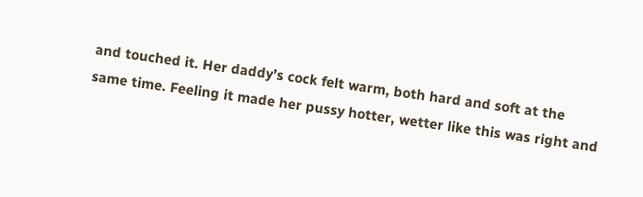and touched it. Her daddy’s cock felt warm, both hard and soft at the same time. Feeling it made her pussy hotter, wetter like this was right and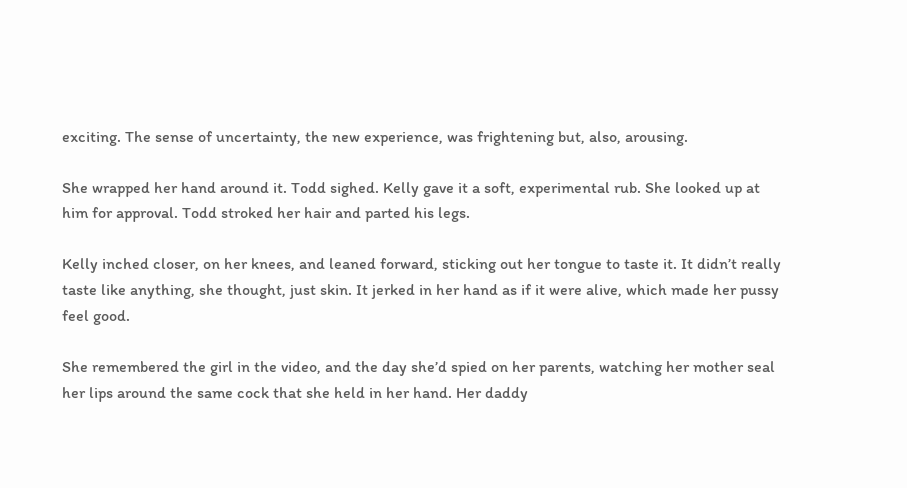exciting. The sense of uncertainty, the new experience, was frightening but, also, arousing.

She wrapped her hand around it. Todd sighed. Kelly gave it a soft, experimental rub. She looked up at him for approval. Todd stroked her hair and parted his legs.

Kelly inched closer, on her knees, and leaned forward, sticking out her tongue to taste it. It didn’t really taste like anything, she thought, just skin. It jerked in her hand as if it were alive, which made her pussy feel good.

She remembered the girl in the video, and the day she’d spied on her parents, watching her mother seal her lips around the same cock that she held in her hand. Her daddy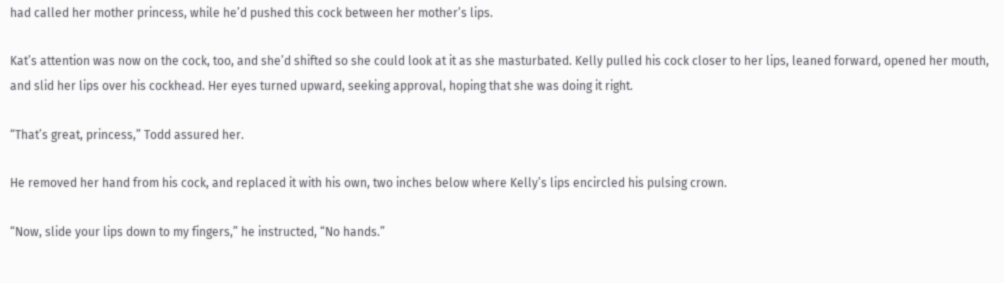had called her mother princess, while he’d pushed this cock between her mother’s lips.

Kat’s attention was now on the cock, too, and she’d shifted so she could look at it as she masturbated. Kelly pulled his cock closer to her lips, leaned forward, opened her mouth, and slid her lips over his cockhead. Her eyes turned upward, seeking approval, hoping that she was doing it right.

“That’s great, princess,” Todd assured her.

He removed her hand from his cock, and replaced it with his own, two inches below where Kelly’s lips encircled his pulsing crown.

“Now, slide your lips down to my fingers,” he instructed, “No hands.”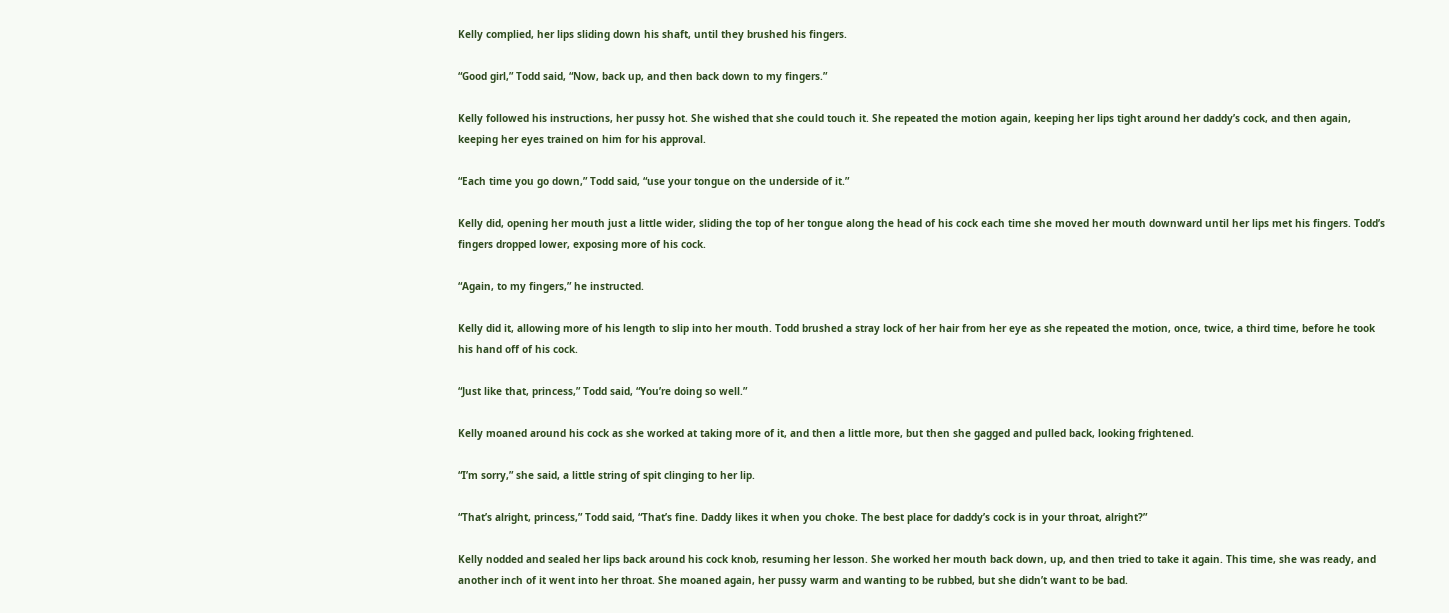Kelly complied, her lips sliding down his shaft, until they brushed his fingers.

“Good girl,” Todd said, “Now, back up, and then back down to my fingers.”

Kelly followed his instructions, her pussy hot. She wished that she could touch it. She repeated the motion again, keeping her lips tight around her daddy’s cock, and then again, keeping her eyes trained on him for his approval.

“Each time you go down,” Todd said, “use your tongue on the underside of it.”

Kelly did, opening her mouth just a little wider, sliding the top of her tongue along the head of his cock each time she moved her mouth downward until her lips met his fingers. Todd’s fingers dropped lower, exposing more of his cock.

“Again, to my fingers,” he instructed.

Kelly did it, allowing more of his length to slip into her mouth. Todd brushed a stray lock of her hair from her eye as she repeated the motion, once, twice, a third time, before he took his hand off of his cock.

“Just like that, princess,” Todd said, “You’re doing so well.”

Kelly moaned around his cock as she worked at taking more of it, and then a little more, but then she gagged and pulled back, looking frightened.

“I’m sorry,” she said, a little string of spit clinging to her lip.

“That’s alright, princess,” Todd said, “That’s fine. Daddy likes it when you choke. The best place for daddy’s cock is in your throat, alright?”

Kelly nodded and sealed her lips back around his cock knob, resuming her lesson. She worked her mouth back down, up, and then tried to take it again. This time, she was ready, and another inch of it went into her throat. She moaned again, her pussy warm and wanting to be rubbed, but she didn’t want to be bad.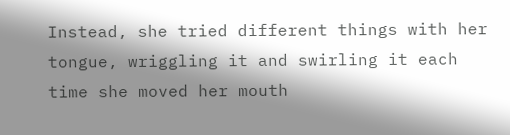Instead, she tried different things with her tongue, wriggling it and swirling it each time she moved her mouth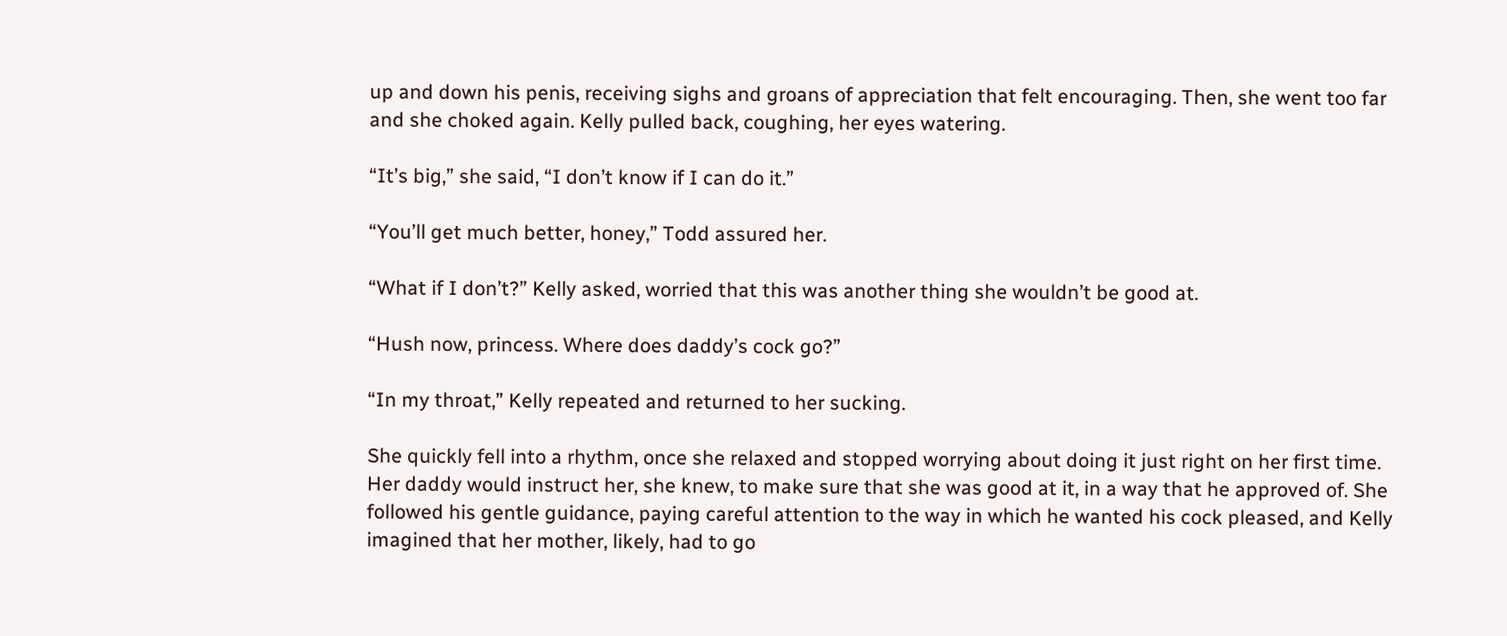up and down his penis, receiving sighs and groans of appreciation that felt encouraging. Then, she went too far and she choked again. Kelly pulled back, coughing, her eyes watering.

“It’s big,” she said, “I don’t know if I can do it.”

“You’ll get much better, honey,” Todd assured her.

“What if I don’t?” Kelly asked, worried that this was another thing she wouldn’t be good at.

“Hush now, princess. Where does daddy’s cock go?”

“In my throat,” Kelly repeated and returned to her sucking.

She quickly fell into a rhythm, once she relaxed and stopped worrying about doing it just right on her first time. Her daddy would instruct her, she knew, to make sure that she was good at it, in a way that he approved of. She followed his gentle guidance, paying careful attention to the way in which he wanted his cock pleased, and Kelly imagined that her mother, likely, had to go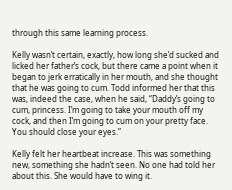through this same learning process.

Kelly wasn’t certain, exactly, how long she’d sucked and licked her father’s cock, but there came a point when it began to jerk erratically in her mouth, and she thought that he was going to cum. Todd informed her that this was, indeed the case, when he said, “Daddy’s going to cum, princess. I’m going to take your mouth off my cock, and then I’m going to cum on your pretty face. You should close your eyes.”

Kelly felt her heartbeat increase. This was something new, something she hadn’t seen. No one had told her about this. She would have to wing it.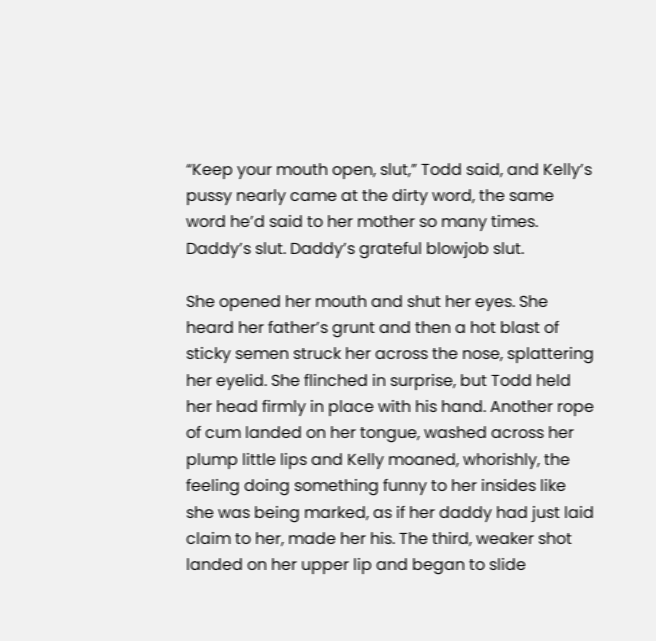“Keep your mouth open, slut,” Todd said, and Kelly’s pussy nearly came at the dirty word, the same word he’d said to her mother so many times. Daddy’s slut. Daddy’s grateful blowjob slut.

She opened her mouth and shut her eyes. She heard her father’s grunt and then a hot blast of sticky semen struck her across the nose, splattering her eyelid. She flinched in surprise, but Todd held her head firmly in place with his hand. Another rope of cum landed on her tongue, washed across her plump little lips and Kelly moaned, whorishly, the feeling doing something funny to her insides like she was being marked, as if her daddy had just laid claim to her, made her his. The third, weaker shot landed on her upper lip and began to slide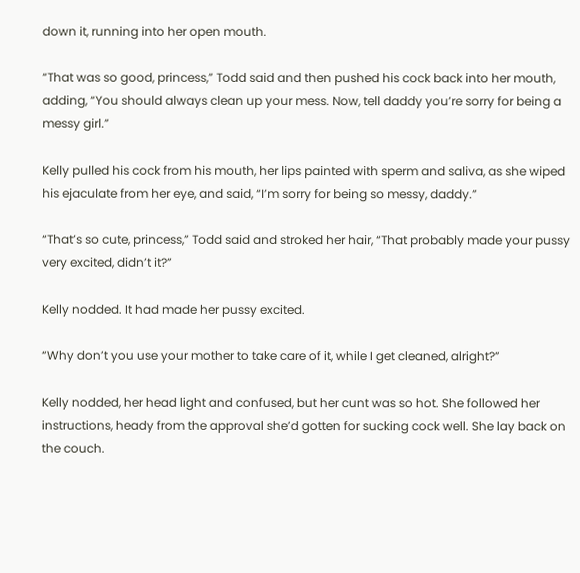down it, running into her open mouth.

“That was so good, princess,” Todd said and then pushed his cock back into her mouth, adding, “You should always clean up your mess. Now, tell daddy you’re sorry for being a messy girl.”

Kelly pulled his cock from his mouth, her lips painted with sperm and saliva, as she wiped his ejaculate from her eye, and said, “I’m sorry for being so messy, daddy.”

“That’s so cute, princess,” Todd said and stroked her hair, “That probably made your pussy very excited, didn’t it?”

Kelly nodded. It had made her pussy excited.

“Why don’t you use your mother to take care of it, while I get cleaned, alright?”

Kelly nodded, her head light and confused, but her cunt was so hot. She followed her instructions, heady from the approval she’d gotten for sucking cock well. She lay back on the couch.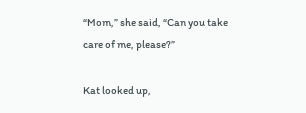“Mom,” she said, “Can you take care of me, please?”

Kat looked up,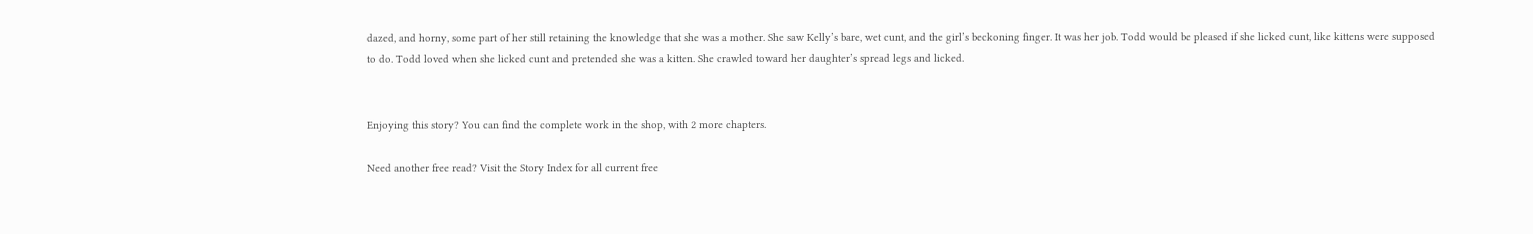dazed, and horny, some part of her still retaining the knowledge that she was a mother. She saw Kelly’s bare, wet cunt, and the girl’s beckoning finger. It was her job. Todd would be pleased if she licked cunt, like kittens were supposed to do. Todd loved when she licked cunt and pretended she was a kitten. She crawled toward her daughter’s spread legs and licked.


Enjoying this story? You can find the complete work in the shop, with 2 more chapters.

Need another free read? Visit the Story Index for all current free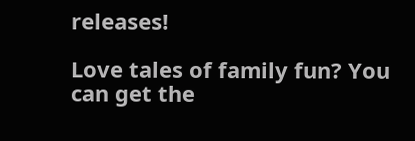releases!

Love tales of family fun? You can get the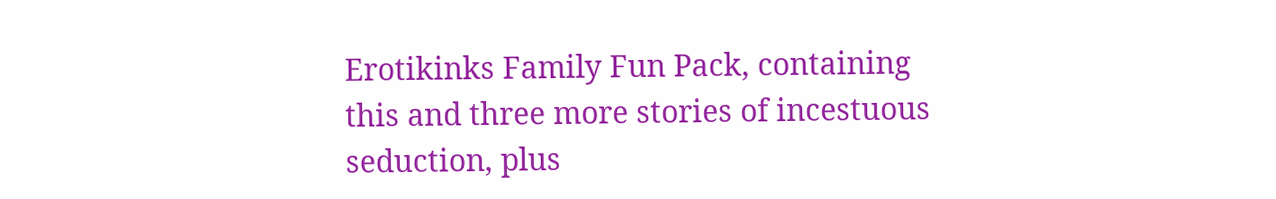Erotikinks Family Fun Pack, containing this and three more stories of incestuous seduction, plus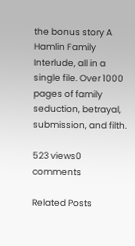the bonus story A Hamlin Family Interlude, all in a single file. Over 1000 pages of family seduction, betrayal, submission, and filth.

523 views0 comments

Related Posts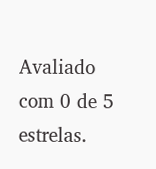Avaliado com 0 de 5 estrelas.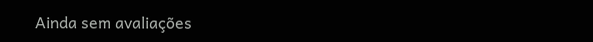Ainda sem avaliações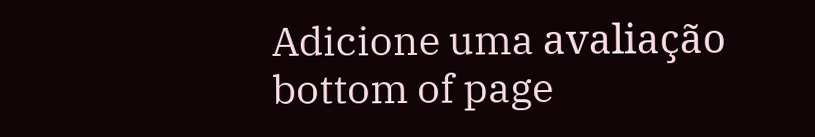Adicione uma avaliação
bottom of page